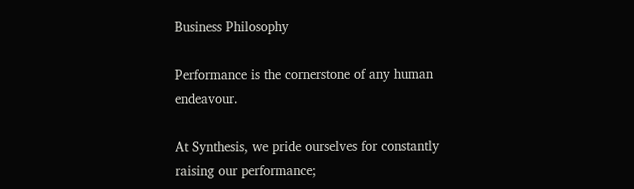Business Philosophy

Performance is the cornerstone of any human endeavour.

At Synthesis, we pride ourselves for constantly raising our performance;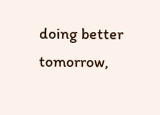doing better tomorrow,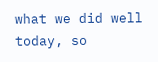what we did well today, so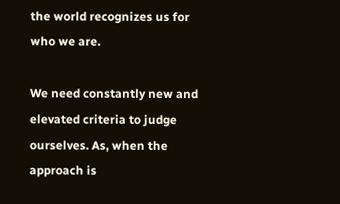the world recognizes us for who we are.

We need constantly new and elevated criteria to judge ourselves. As, when the approach is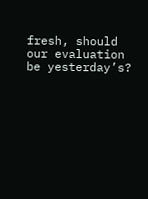fresh, should our evaluation be yesterday’s?